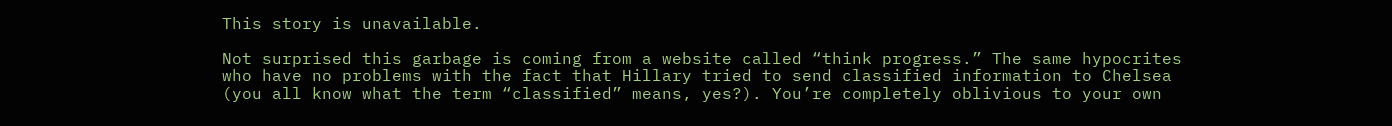This story is unavailable.

Not surprised this garbage is coming from a website called “think progress.” The same hypocrites who have no problems with the fact that Hillary tried to send classified information to Chelsea (you all know what the term “classified” means, yes?). You’re completely oblivious to your own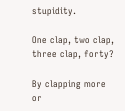stupidity.

One clap, two clap, three clap, forty?

By clapping more or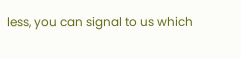less, you can signal to us which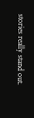stories really stand out.